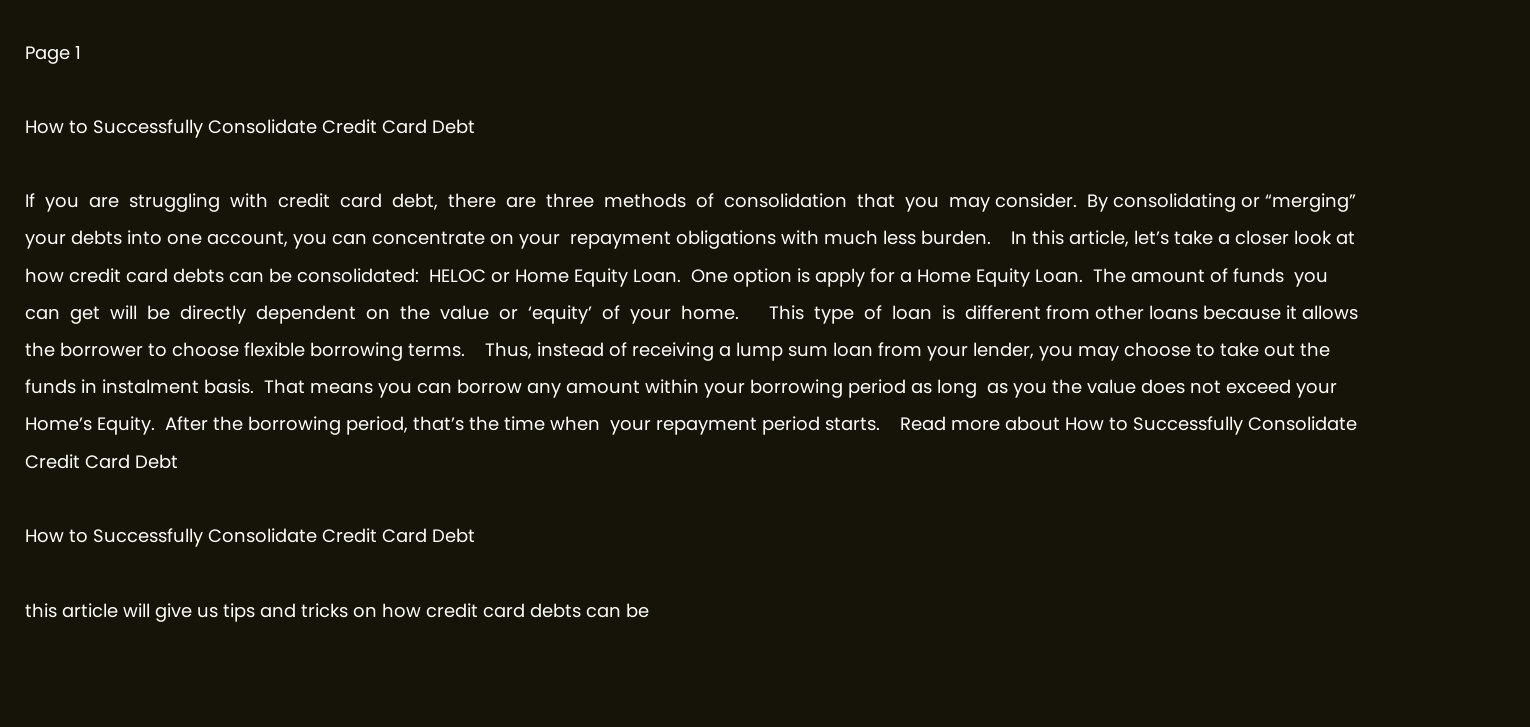Page 1

How to Successfully Consolidate Credit Card Debt

If  you  are  struggling  with  credit  card  debt,  there  are  three  methods  of  consolidation  that  you  may consider.  By consolidating or “merging” your debts into one account, you can concentrate on your  repayment obligations with much less burden.    In this article, let’s take a closer look at how credit card debts can be consolidated:  HELOC or Home Equity Loan.  One option is apply for a Home Equity Loan.  The amount of funds  you  can  get  will  be  directly  dependent  on  the  value  or  ‘equity’  of  your  home.      This  type  of  loan  is  different from other loans because it allows the borrower to choose flexible borrowing terms.    Thus, instead of receiving a lump sum loan from your lender, you may choose to take out the  funds in instalment basis.  That means you can borrow any amount within your borrowing period as long  as you the value does not exceed your Home’s Equity.  After the borrowing period, that’s the time when  your repayment period starts.    Read more about How to Successfully Consolidate Credit Card Debt

How to Successfully Consolidate Credit Card Debt

this article will give us tips and tricks on how credit card debts can be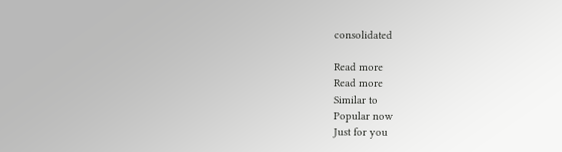consolidated

Read more
Read more
Similar to
Popular now
Just for you